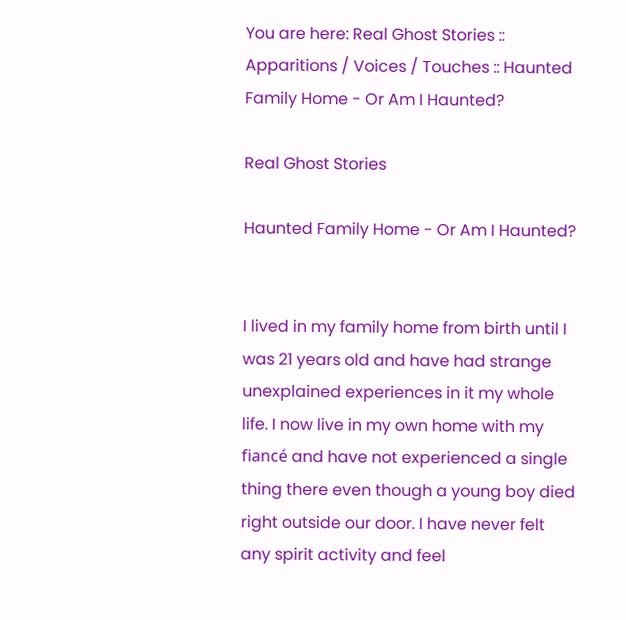You are here: Real Ghost Stories :: Apparitions / Voices / Touches :: Haunted Family Home - Or Am I Haunted?

Real Ghost Stories

Haunted Family Home - Or Am I Haunted?


I lived in my family home from birth until I was 21 years old and have had strange unexplained experiences in it my whole life. I now live in my own home with my fiancé and have not experienced a single thing there even though a young boy died right outside our door. I have never felt any spirit activity and feel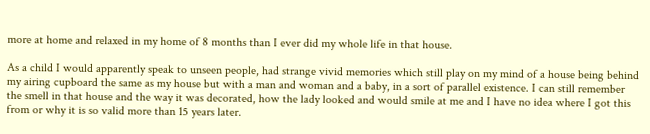more at home and relaxed in my home of 8 months than I ever did my whole life in that house.

As a child I would apparently speak to unseen people, had strange vivid memories which still play on my mind of a house being behind my airing cupboard the same as my house but with a man and woman and a baby, in a sort of parallel existence. I can still remember the smell in that house and the way it was decorated, how the lady looked and would smile at me and I have no idea where I got this from or why it is so valid more than 15 years later.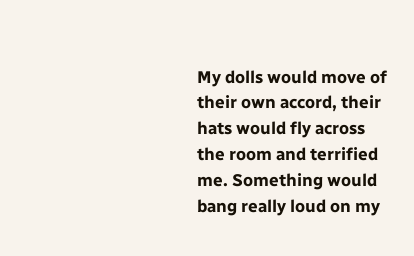My dolls would move of their own accord, their hats would fly across the room and terrified me. Something would bang really loud on my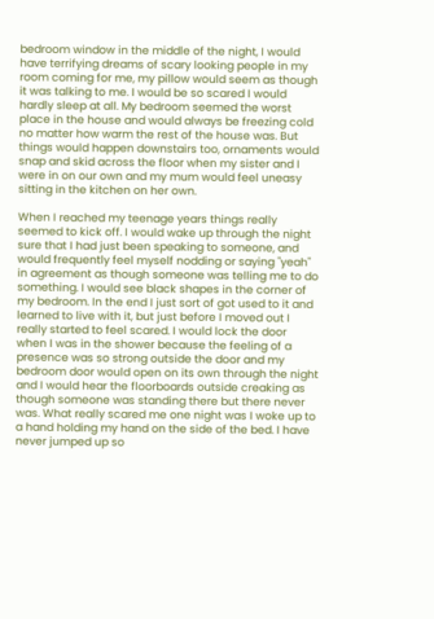bedroom window in the middle of the night, I would have terrifying dreams of scary looking people in my room coming for me, my pillow would seem as though it was talking to me. I would be so scared I would hardly sleep at all. My bedroom seemed the worst place in the house and would always be freezing cold no matter how warm the rest of the house was. But things would happen downstairs too, ornaments would snap and skid across the floor when my sister and I were in on our own and my mum would feel uneasy sitting in the kitchen on her own.

When I reached my teenage years things really seemed to kick off. I would wake up through the night sure that I had just been speaking to someone, and would frequently feel myself nodding or saying "yeah" in agreement as though someone was telling me to do something. I would see black shapes in the corner of my bedroom. In the end I just sort of got used to it and learned to live with it, but just before I moved out I really started to feel scared. I would lock the door when I was in the shower because the feeling of a presence was so strong outside the door and my bedroom door would open on its own through the night and I would hear the floorboards outside creaking as though someone was standing there but there never was. What really scared me one night was I woke up to a hand holding my hand on the side of the bed. I have never jumped up so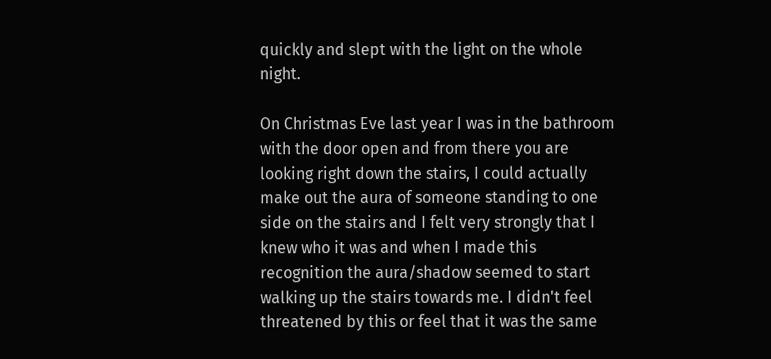quickly and slept with the light on the whole night.

On Christmas Eve last year I was in the bathroom with the door open and from there you are looking right down the stairs, I could actually make out the aura of someone standing to one side on the stairs and I felt very strongly that I knew who it was and when I made this recognition the aura/shadow seemed to start walking up the stairs towards me. I didn't feel threatened by this or feel that it was the same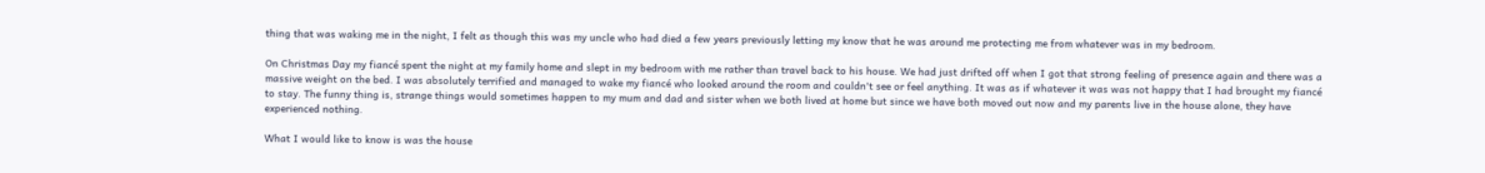thing that was waking me in the night, I felt as though this was my uncle who had died a few years previously letting my know that he was around me protecting me from whatever was in my bedroom.

On Christmas Day my fiancé spent the night at my family home and slept in my bedroom with me rather than travel back to his house. We had just drifted off when I got that strong feeling of presence again and there was a massive weight on the bed. I was absolutely terrified and managed to wake my fiancé who looked around the room and couldn't see or feel anything. It was as if whatever it was was not happy that I had brought my fiancé to stay. The funny thing is, strange things would sometimes happen to my mum and dad and sister when we both lived at home but since we have both moved out now and my parents live in the house alone, they have experienced nothing.

What I would like to know is was the house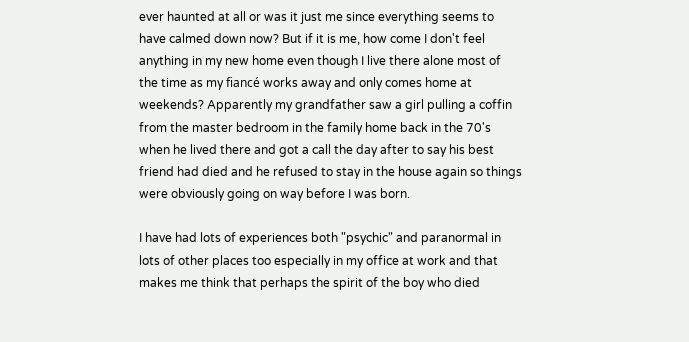ever haunted at all or was it just me since everything seems to have calmed down now? But if it is me, how come I don't feel anything in my new home even though I live there alone most of the time as my fiancé works away and only comes home at weekends? Apparently my grandfather saw a girl pulling a coffin from the master bedroom in the family home back in the 70's when he lived there and got a call the day after to say his best friend had died and he refused to stay in the house again so things were obviously going on way before I was born.

I have had lots of experiences both "psychic" and paranormal in lots of other places too especially in my office at work and that makes me think that perhaps the spirit of the boy who died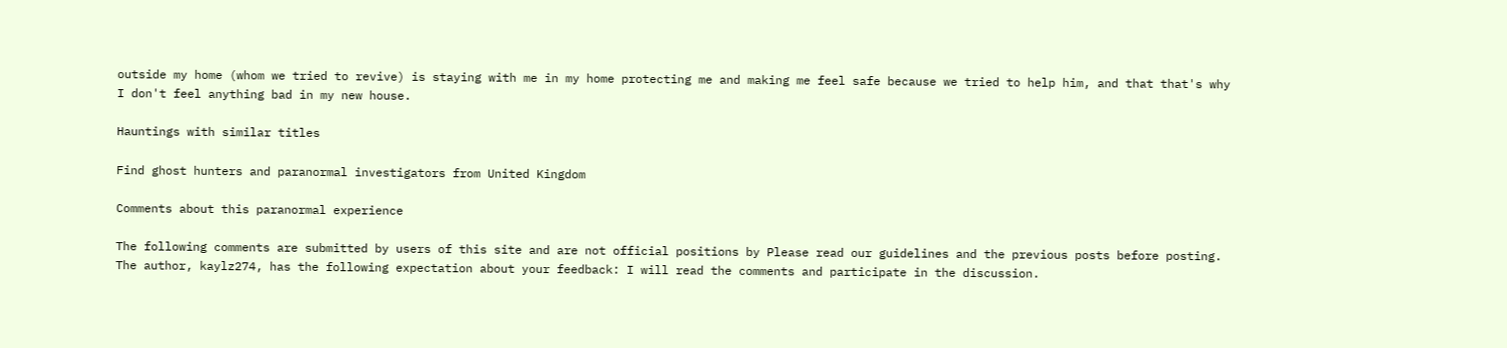outside my home (whom we tried to revive) is staying with me in my home protecting me and making me feel safe because we tried to help him, and that that's why I don't feel anything bad in my new house.

Hauntings with similar titles

Find ghost hunters and paranormal investigators from United Kingdom

Comments about this paranormal experience

The following comments are submitted by users of this site and are not official positions by Please read our guidelines and the previous posts before posting. The author, kaylz274, has the following expectation about your feedback: I will read the comments and participate in the discussion.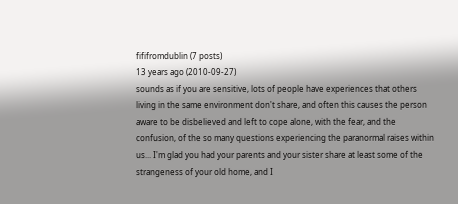fififromdublin (7 posts)
13 years ago (2010-09-27)
sounds as if you are sensitive, lots of people have experiences that others living in the same environment don't share, and often this causes the person aware to be disbelieved and left to cope alone, with the fear, and the confusion, of the so many questions experiencing the paranormal raises within us... I'm glad you had your parents and your sister share at least some of the strangeness of your old home, and I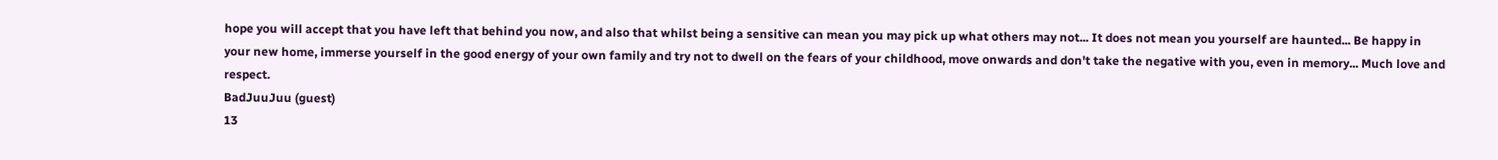hope you will accept that you have left that behind you now, and also that whilst being a sensitive can mean you may pick up what others may not... It does not mean you yourself are haunted... Be happy in your new home, immerse yourself in the good energy of your own family and try not to dwell on the fears of your childhood, move onwards and don't take the negative with you, even in memory... Much love and respect.
BadJuuJuu (guest)
13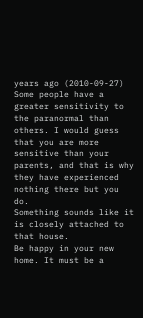years ago (2010-09-27)
Some people have a greater sensitivity to the paranormal than others. I would guess that you are more sensitive than your parents, and that is why they have experienced nothing there but you do.
Something sounds like it is closely attached to that house.
Be happy in your new home. It must be a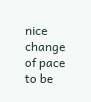nice change of pace to be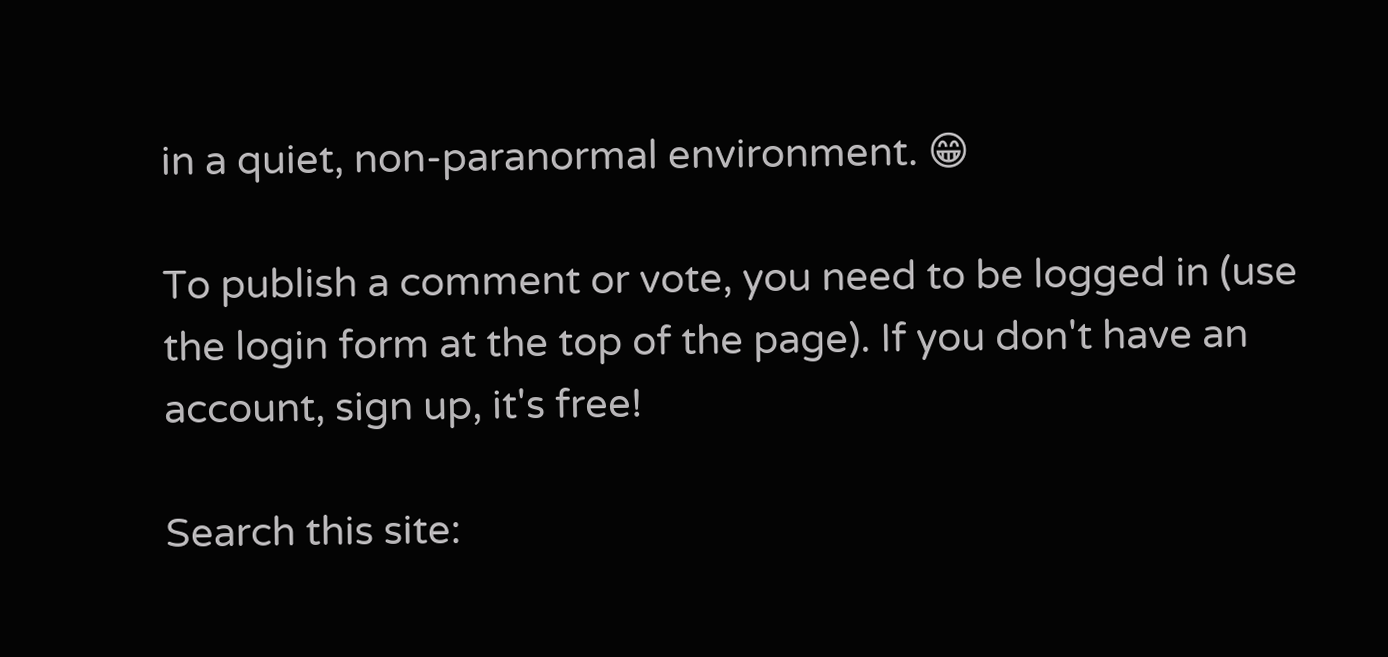in a quiet, non-paranormal environment. 😁

To publish a comment or vote, you need to be logged in (use the login form at the top of the page). If you don't have an account, sign up, it's free!

Search this site: